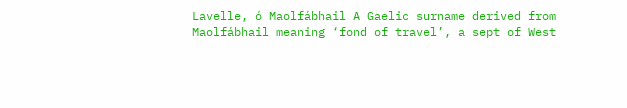Lavelle, ó Maolfábhail A Gaelic surname derived from Maolfábhail meaning ‘fond of travel’, a sept of West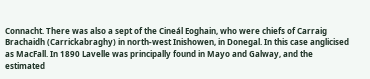Connacht. There was also a sept of the Cineál Eoghain, who were chiefs of Carraig Brachaidh (Carrickabraghy) in north-west Inishowen, in Donegal. In this case anglicised as MacFall. In 1890 Lavelle was principally found in Mayo and Galway, and the estimated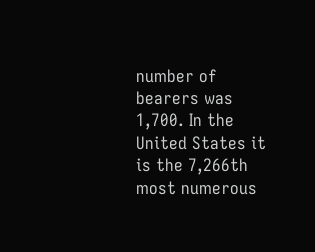number of bearers was 1,700. In the United States it is the 7,266th most numerous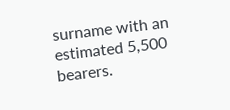surname with an estimated 5,500 bearers.